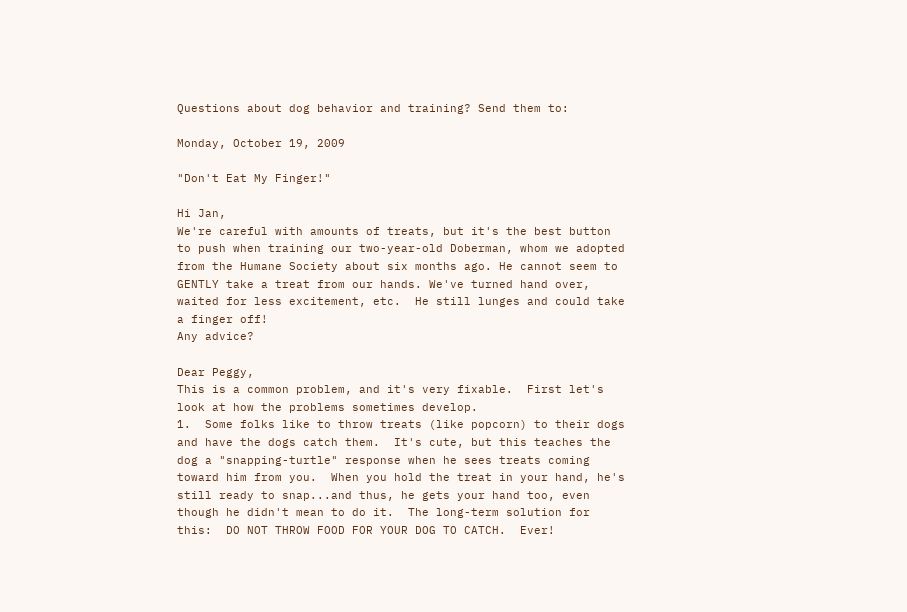Questions about dog behavior and training? Send them to:

Monday, October 19, 2009

"Don't Eat My Finger!"

Hi Jan,
We're careful with amounts of treats, but it's the best button to push when training our two-year-old Doberman, whom we adopted from the Humane Society about six months ago. He cannot seem to GENTLY take a treat from our hands. We've turned hand over, waited for less excitement, etc.  He still lunges and could take a finger off!
Any advice?

Dear Peggy,
This is a common problem, and it's very fixable.  First let's look at how the problems sometimes develop.
1.  Some folks like to throw treats (like popcorn) to their dogs and have the dogs catch them.  It's cute, but this teaches the dog a "snapping-turtle" response when he sees treats coming toward him from you.  When you hold the treat in your hand, he's still ready to snap...and thus, he gets your hand too, even though he didn't mean to do it.  The long-term solution for this:  DO NOT THROW FOOD FOR YOUR DOG TO CATCH.  Ever!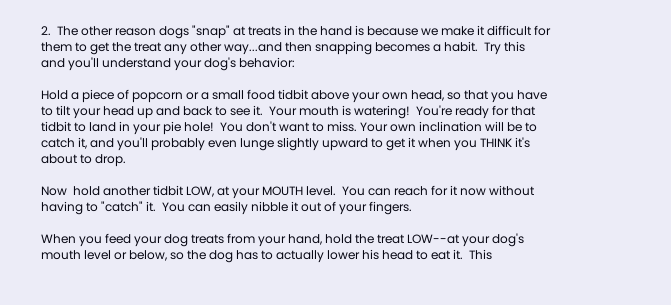2.  The other reason dogs "snap" at treats in the hand is because we make it difficult for them to get the treat any other way...and then snapping becomes a habit.  Try this and you'll understand your dog's behavior:

Hold a piece of popcorn or a small food tidbit above your own head, so that you have to tilt your head up and back to see it.  Your mouth is watering!  You're ready for that tidbit to land in your pie hole!  You don't want to miss. Your own inclination will be to catch it, and you'll probably even lunge slightly upward to get it when you THINK it's about to drop.

Now  hold another tidbit LOW, at your MOUTH level.  You can reach for it now without having to "catch" it.  You can easily nibble it out of your fingers.

When you feed your dog treats from your hand, hold the treat LOW--at your dog's mouth level or below, so the dog has to actually lower his head to eat it.  This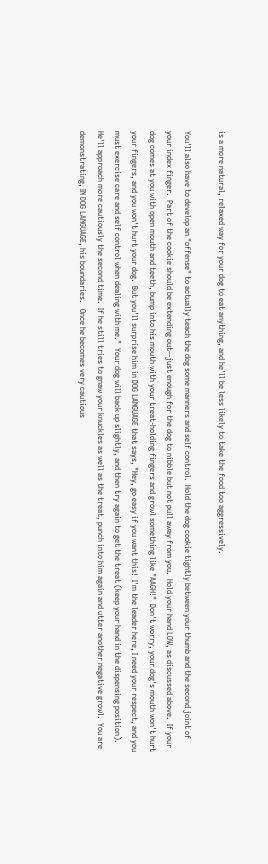is a more natural, relaxed way for your dog to eat anything, and he'll be less likely to take the food too aggressively.

You'll also have to develop an "offense" to actually teach the dog some manners and self control.  Hold the dog cookie tightly between your thumb and the second joint of your index finger.  Part of the cookie should be extending out--just enough for the dog to nibble but not pull away from you.  Hold your hand LOW, as discussed above.  If your dog comes at you with open mouth and teeth, bump into his mouth with your treat-holding fingers and growl something like "AAGH!"  Don't worry, your dog's mouth won't hurt your fingers, and you won't hurt your dog.  But you'll surprise him in DOG LANGUAGE that says, "Hey, go easy if you want this!  I'm the leader here, I need your respect, and you must exercise care and self control when dealing with me."  Your dog will back up slightly, and then try again to get the treat (keep your hand in the dispensing position).  He'll approach more cautiously the second time.  If he still tries to gnaw your knuckles as well as the treat, punch into him again and utter another negative growl.  You are demonstrating, IN DOG LANGUAGE, his boundaries.   Once he becomes very cautious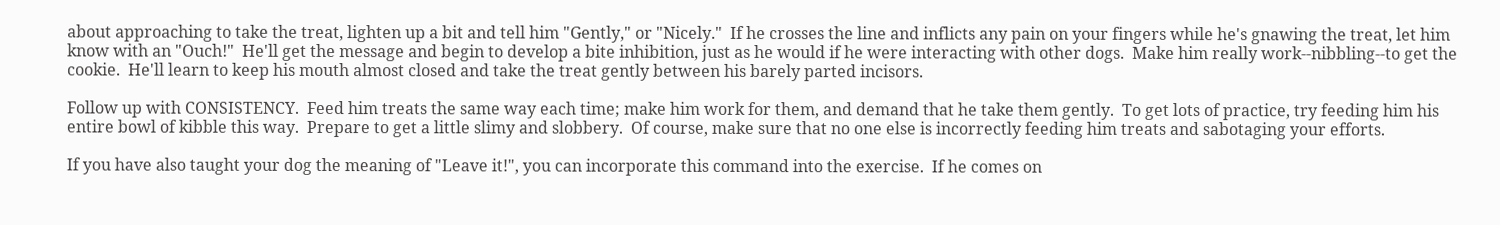about approaching to take the treat, lighten up a bit and tell him "Gently," or "Nicely."  If he crosses the line and inflicts any pain on your fingers while he's gnawing the treat, let him know with an "Ouch!"  He'll get the message and begin to develop a bite inhibition, just as he would if he were interacting with other dogs.  Make him really work--nibbling--to get the cookie.  He'll learn to keep his mouth almost closed and take the treat gently between his barely parted incisors.

Follow up with CONSISTENCY.  Feed him treats the same way each time; make him work for them, and demand that he take them gently.  To get lots of practice, try feeding him his entire bowl of kibble this way.  Prepare to get a little slimy and slobbery.  Of course, make sure that no one else is incorrectly feeding him treats and sabotaging your efforts.

If you have also taught your dog the meaning of "Leave it!", you can incorporate this command into the exercise.  If he comes on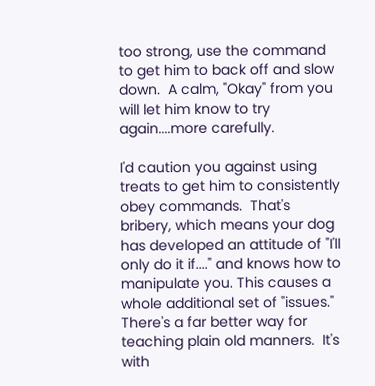too strong, use the command to get him to back off and slow down.  A calm, "Okay" from you will let him know to try again....more carefully.

I'd caution you against using treats to get him to consistently obey commands.  That's bribery, which means your dog has developed an attitude of "I'll only do it if...." and knows how to manipulate you. This causes a whole additional set of "issues."   There's a far better way for teaching plain old manners.  It's with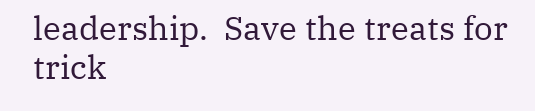leadership.  Save the treats for trick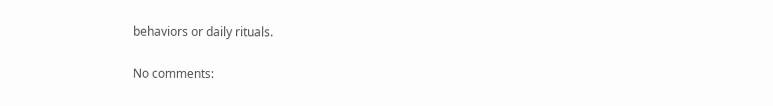behaviors or daily rituals.

No comments: